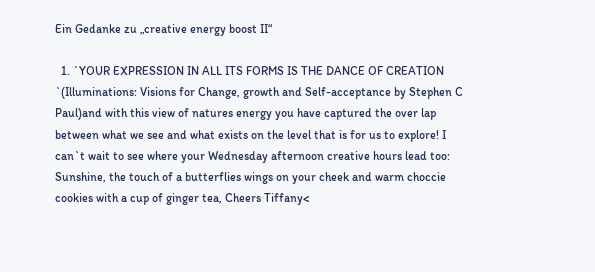Ein Gedanke zu „creative energy boost II“

  1. `YOUR EXPRESSION IN ALL ITS FORMS IS THE DANCE OF CREATION `(Illuminations: Visions for Change, growth and Self-acceptance by Stephen C Paul)and with this view of natures energy you have captured the over lap between what we see and what exists on the level that is for us to explore! I can`t wait to see where your Wednesday afternoon creative hours lead too: Sunshine, the touch of a butterflies wings on your cheek and warm choccie cookies with a cup of ginger tea, Cheers Tiffany<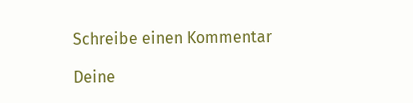Schreibe einen Kommentar

Deine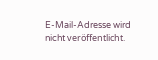E-Mail-Adresse wird nicht veröffentlicht.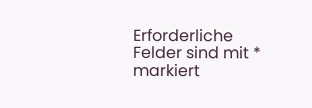Erforderliche Felder sind mit * markiert